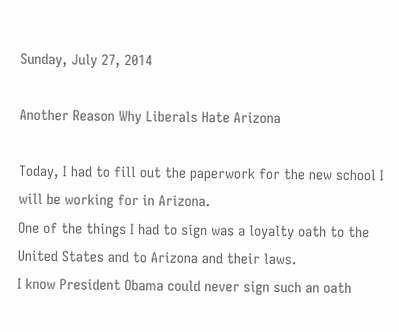Sunday, July 27, 2014

Another Reason Why Liberals Hate Arizona

Today, I had to fill out the paperwork for the new school I will be working for in Arizona.
One of the things I had to sign was a loyalty oath to the United States and to Arizona and their laws.
I know President Obama could never sign such an oath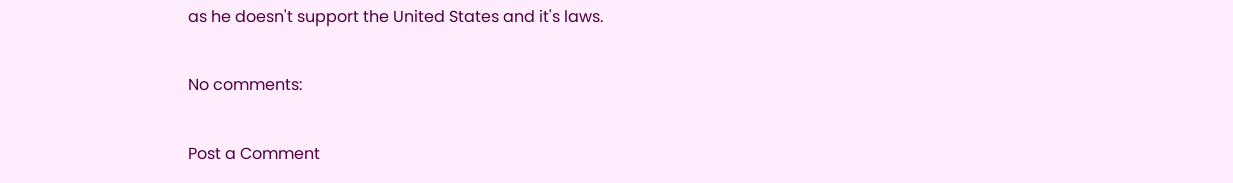as he doesn't support the United States and it's laws.

No comments:

Post a Comment